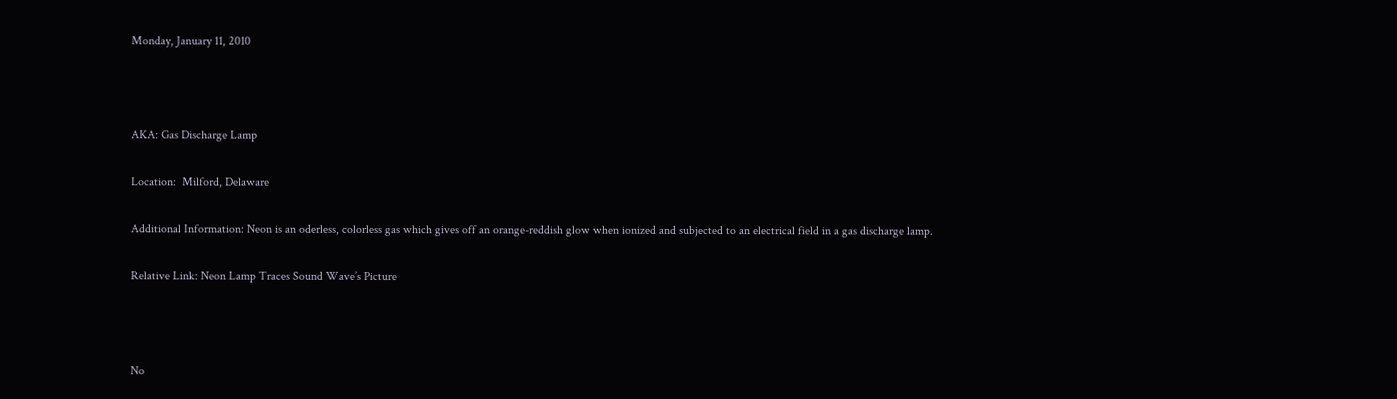Monday, January 11, 2010



AKA: Gas Discharge Lamp

Location:  Milford, Delaware

Additional Information: Neon is an oderless, colorless gas which gives off an orange-reddish glow when ionized and subjected to an electrical field in a gas discharge lamp.

Relative Link: Neon Lamp Traces Sound Wave’s Picture



No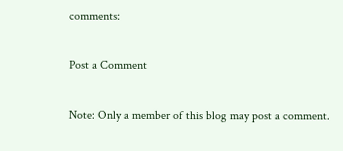comments:

Post a Comment

Note: Only a member of this blog may post a comment.